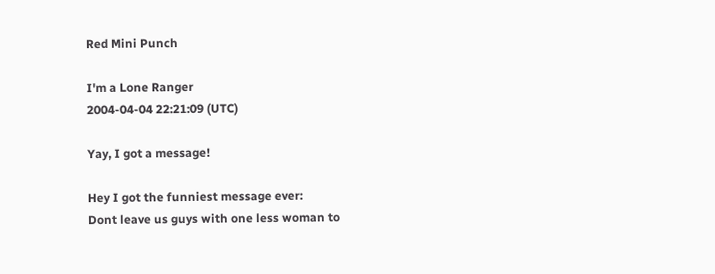Red Mini Punch

I'm a Lone Ranger
2004-04-04 22:21:09 (UTC)

Yay, I got a message!

Hey I got the funniest message ever:
Dont leave us guys with one less woman to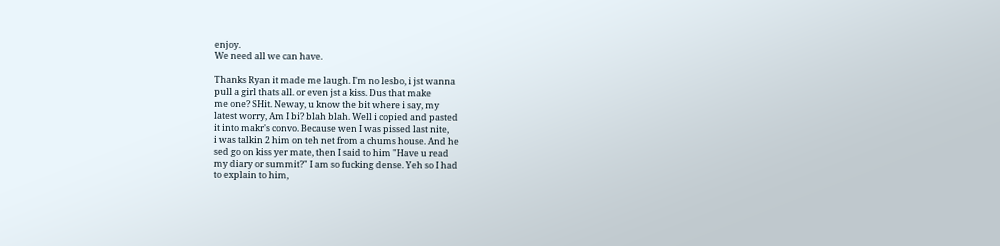enjoy.
We need all we can have.

Thanks Ryan it made me laugh. I'm no lesbo, i jst wanna
pull a girl thats all. or even jst a kiss. Dus that make
me one? SHit. Neway, u know the bit where i say, my
latest worry, Am I bi? blah blah. Well i copied and pasted
it into makr's convo. Because wen I was pissed last nite,
i was talkin 2 him on teh net from a chums house. And he
sed go on kiss yer mate, then I said to him "Have u read
my diary or summit?" I am so fucking dense. Yeh so I had
to explain to him,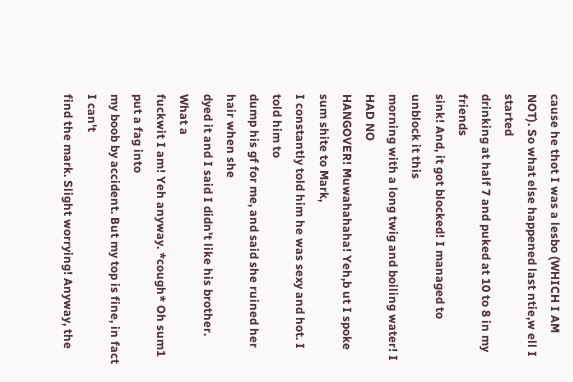cause he thot I was a lesbo (WHICH I AM
NOT). So what else happened last ntie,w ell I started
drinking at half 7 and puked at 10 to 8 in my friends
sink! And, it got blocked! I managed to unblock it this
morning with a long twig and boiling water! I HAD NO
HANGOVER! Muwahahaha! Yeh,b ut I spoke sum shite to Mark,
I constantly told him he was sexy and hot. I told him to
dump his gf for me, and said she ruined her hair when she
dyed it and I said I didn't like his brother. What a
fuckwit I am! Yeh anyway. *cough* Oh sum1 put a fag into
my boob by accident. But my top is fine, in fact I can't
find the mark. Slight worrying! Anyway, the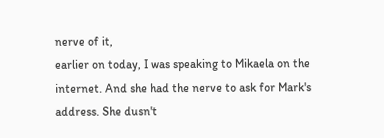nerve of it,
earlier on today, I was speaking to Mikaela on the
internet. And she had the nerve to ask for Mark's
address. She dusn't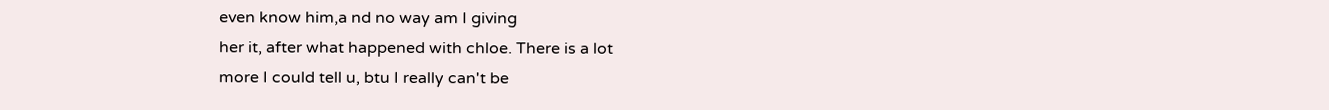even know him,a nd no way am I giving
her it, after what happened with chloe. There is a lot
more I could tell u, btu I really can't be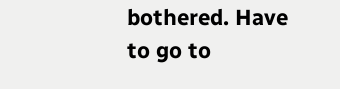bothered. Have
to go to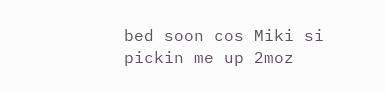bed soon cos Miki si pickin me up 2moz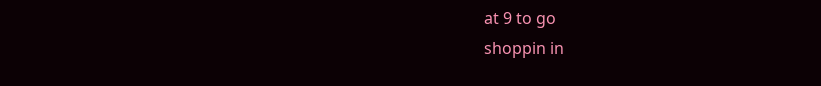at 9 to go
shoppin in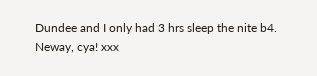Dundee and I only had 3 hrs sleep the nite b4.
Neway, cya! xxx